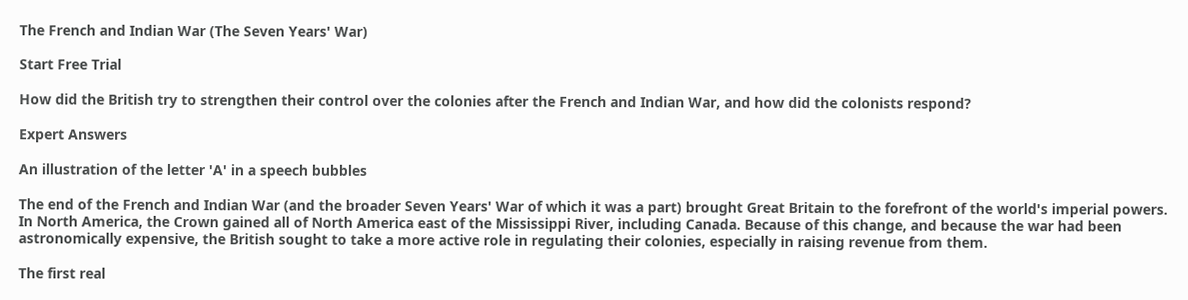The French and Indian War (The Seven Years' War)

Start Free Trial

How did the British try to strengthen their control over the colonies after the French and Indian War, and how did the colonists respond?

Expert Answers

An illustration of the letter 'A' in a speech bubbles

The end of the French and Indian War (and the broader Seven Years' War of which it was a part) brought Great Britain to the forefront of the world's imperial powers. In North America, the Crown gained all of North America east of the Mississippi River, including Canada. Because of this change, and because the war had been astronomically expensive, the British sought to take a more active role in regulating their colonies, especially in raising revenue from them.

The first real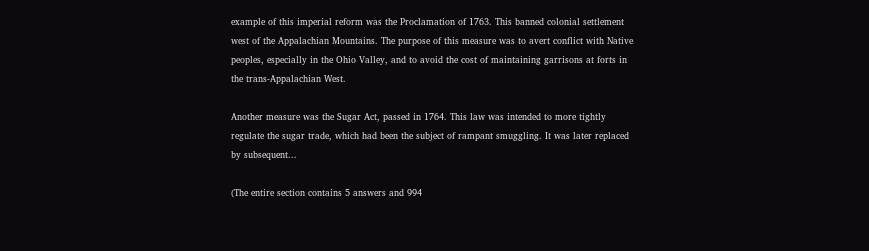example of this imperial reform was the Proclamation of 1763. This banned colonial settlement west of the Appalachian Mountains. The purpose of this measure was to avert conflict with Native peoples, especially in the Ohio Valley, and to avoid the cost of maintaining garrisons at forts in the trans-Appalachian West.

Another measure was the Sugar Act, passed in 1764. This law was intended to more tightly regulate the sugar trade, which had been the subject of rampant smuggling. It was later replaced by subsequent...

(The entire section contains 5 answers and 994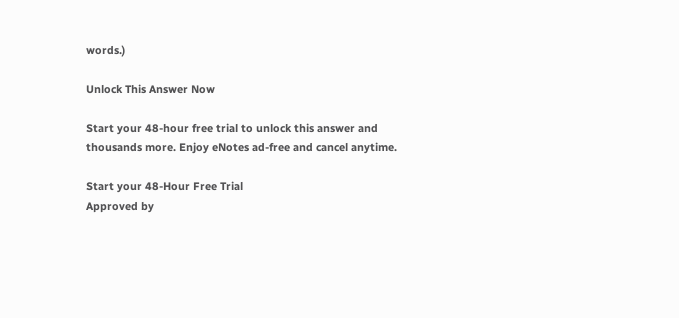words.)

Unlock This Answer Now

Start your 48-hour free trial to unlock this answer and thousands more. Enjoy eNotes ad-free and cancel anytime.

Start your 48-Hour Free Trial
Approved by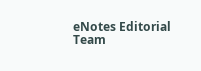eNotes Editorial Team